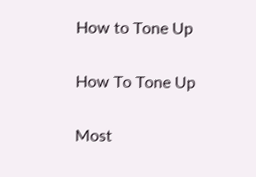How to Tone Up

How To Tone Up

Most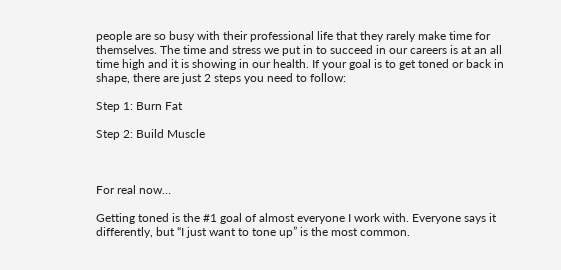people are so busy with their professional life that they rarely make time for themselves. The time and stress we put in to succeed in our careers is at an all time high and it is showing in our health. If your goal is to get toned or back in shape, there are just 2 steps you need to follow:

Step 1: Burn Fat

Step 2: Build Muscle



For real now…

Getting toned is the #1 goal of almost everyone I work with. Everyone says it differently, but “I just want to tone up” is the most common.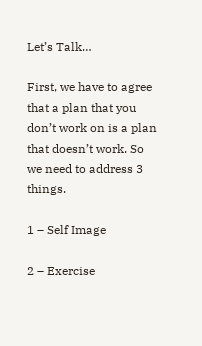Let’s Talk…

First, we have to agree that a plan that you don’t work on is a plan that doesn’t work. So we need to address 3 things.

1 – Self Image

2 – Exercise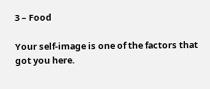3 – Food

Your self-image is one of the factors that got you here.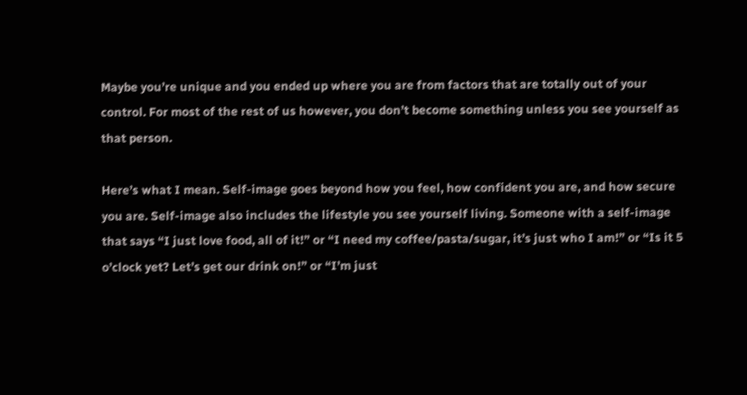Maybe you’re unique and you ended up where you are from factors that are totally out of your control. For most of the rest of us however, you don’t become something unless you see yourself as that person.

Here’s what I mean. Self-image goes beyond how you feel, how confident you are, and how secure you are. Self-image also includes the lifestyle you see yourself living. Someone with a self-image that says “I just love food, all of it!” or “I need my coffee/pasta/sugar, it’s just who I am!” or “Is it 5 o’clock yet? Let’s get our drink on!” or “I’m just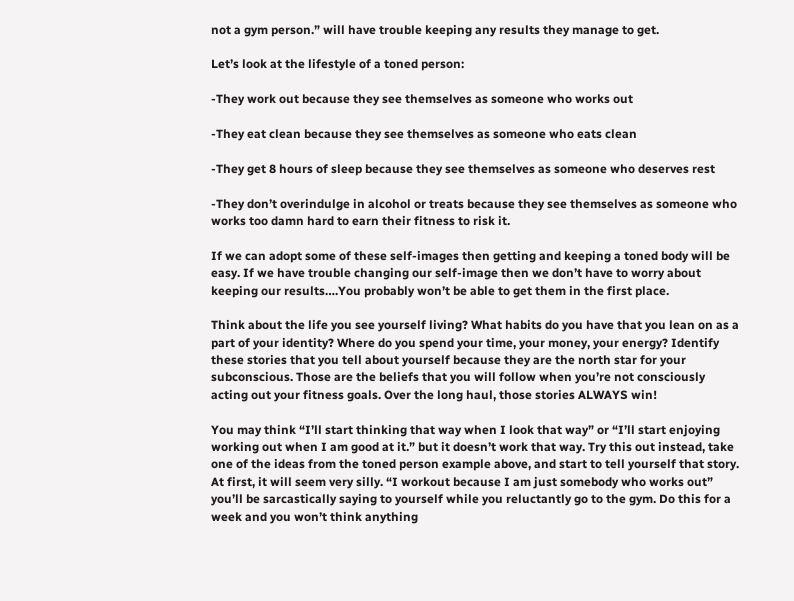not a gym person.” will have trouble keeping any results they manage to get.

Let’s look at the lifestyle of a toned person:

-They work out because they see themselves as someone who works out

-They eat clean because they see themselves as someone who eats clean

-They get 8 hours of sleep because they see themselves as someone who deserves rest

-They don’t overindulge in alcohol or treats because they see themselves as someone who works too damn hard to earn their fitness to risk it.

If we can adopt some of these self-images then getting and keeping a toned body will be easy. If we have trouble changing our self-image then we don’t have to worry about keeping our results….You probably won’t be able to get them in the first place.

Think about the life you see yourself living? What habits do you have that you lean on as a part of your identity? Where do you spend your time, your money, your energy? Identify these stories that you tell about yourself because they are the north star for your subconscious. Those are the beliefs that you will follow when you’re not consciously acting out your fitness goals. Over the long haul, those stories ALWAYS win!

You may think “I’ll start thinking that way when I look that way” or “I’ll start enjoying working out when I am good at it.” but it doesn’t work that way. Try this out instead, take one of the ideas from the toned person example above, and start to tell yourself that story. At first, it will seem very silly. “I workout because I am just somebody who works out” you’ll be sarcastically saying to yourself while you reluctantly go to the gym. Do this for a week and you won’t think anything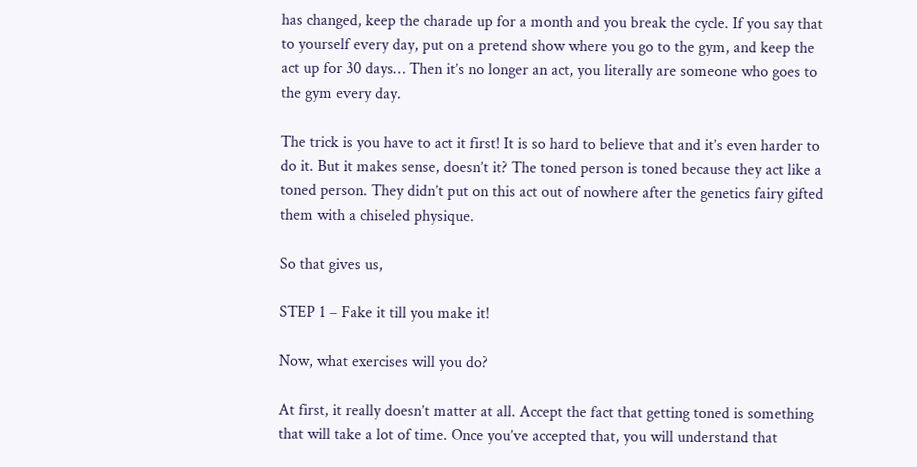has changed, keep the charade up for a month and you break the cycle. If you say that to yourself every day, put on a pretend show where you go to the gym, and keep the act up for 30 days… Then it’s no longer an act, you literally are someone who goes to the gym every day.

The trick is you have to act it first! It is so hard to believe that and it’s even harder to do it. But it makes sense, doesn’t it? The toned person is toned because they act like a toned person. They didn’t put on this act out of nowhere after the genetics fairy gifted them with a chiseled physique.

So that gives us,

STEP 1 – Fake it till you make it!

Now, what exercises will you do?

At first, it really doesn’t matter at all. Accept the fact that getting toned is something that will take a lot of time. Once you’ve accepted that, you will understand that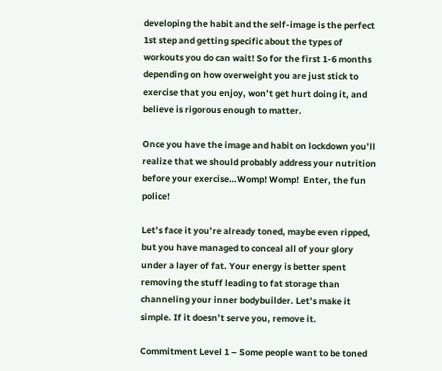developing the habit and the self-image is the perfect 1st step and getting specific about the types of workouts you do can wait! So for the first 1-6 months depending on how overweight you are just stick to exercise that you enjoy, won’t get hurt doing it, and believe is rigorous enough to matter.

Once you have the image and habit on lockdown you’ll realize that we should probably address your nutrition before your exercise…Womp! Womp!  Enter, the fun police!

Let’s face it you’re already toned, maybe even ripped, but you have managed to conceal all of your glory under a layer of fat. Your energy is better spent removing the stuff leading to fat storage than channeling your inner bodybuilder. Let’s make it simple. If it doesn’t serve you, remove it.

Commitment Level 1 – Some people want to be toned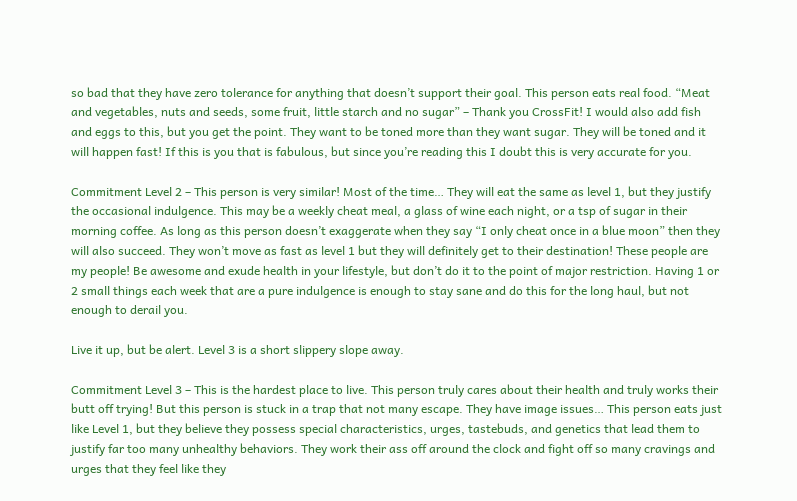so bad that they have zero tolerance for anything that doesn’t support their goal. This person eats real food. “Meat and vegetables, nuts and seeds, some fruit, little starch and no sugar” – Thank you CrossFit! I would also add fish and eggs to this, but you get the point. They want to be toned more than they want sugar. They will be toned and it will happen fast! If this is you that is fabulous, but since you’re reading this I doubt this is very accurate for you.

Commitment Level 2 – This person is very similar! Most of the time… They will eat the same as level 1, but they justify the occasional indulgence. This may be a weekly cheat meal, a glass of wine each night, or a tsp of sugar in their morning coffee. As long as this person doesn’t exaggerate when they say “I only cheat once in a blue moon” then they will also succeed. They won’t move as fast as level 1 but they will definitely get to their destination! These people are my people! Be awesome and exude health in your lifestyle, but don’t do it to the point of major restriction. Having 1 or 2 small things each week that are a pure indulgence is enough to stay sane and do this for the long haul, but not enough to derail you.

Live it up, but be alert. Level 3 is a short slippery slope away.

Commitment Level 3 – This is the hardest place to live. This person truly cares about their health and truly works their butt off trying! But this person is stuck in a trap that not many escape. They have image issues… This person eats just like Level 1, but they believe they possess special characteristics, urges, tastebuds, and genetics that lead them to justify far too many unhealthy behaviors. They work their ass off around the clock and fight off so many cravings and urges that they feel like they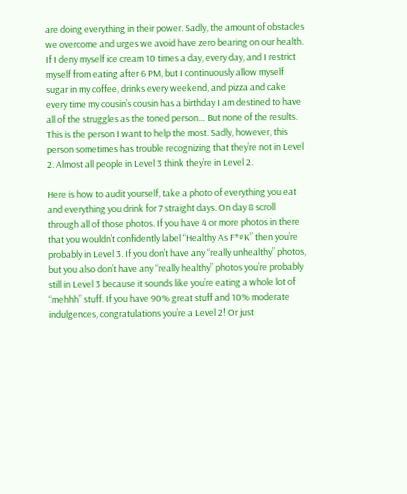are doing everything in their power. Sadly, the amount of obstacles we overcome and urges we avoid have zero bearing on our health. If I deny myself ice cream 10 times a day, every day, and I restrict myself from eating after 6 PM, but I continuously allow myself sugar in my coffee, drinks every weekend, and pizza and cake every time my cousin’s cousin has a birthday I am destined to have all of the struggles as the toned person… But none of the results. This is the person I want to help the most. Sadly, however, this person sometimes has trouble recognizing that they’re not in Level 2. Almost all people in Level 3 think they’re in Level 2.

Here is how to audit yourself, take a photo of everything you eat and everything you drink for 7 straight days. On day 8 scroll through all of those photos. If you have 4 or more photos in there that you wouldn’t confidently label “Healthy As F*#K” then you’re probably in Level 3. If you don’t have any “really unhealthy” photos, but you also don’t have any “really healthy” photos you’re probably still in Level 3 because it sounds like you’re eating a whole lot of “mehhh” stuff. If you have 90% great stuff and 10% moderate indulgences, congratulations you’re a Level 2! Or just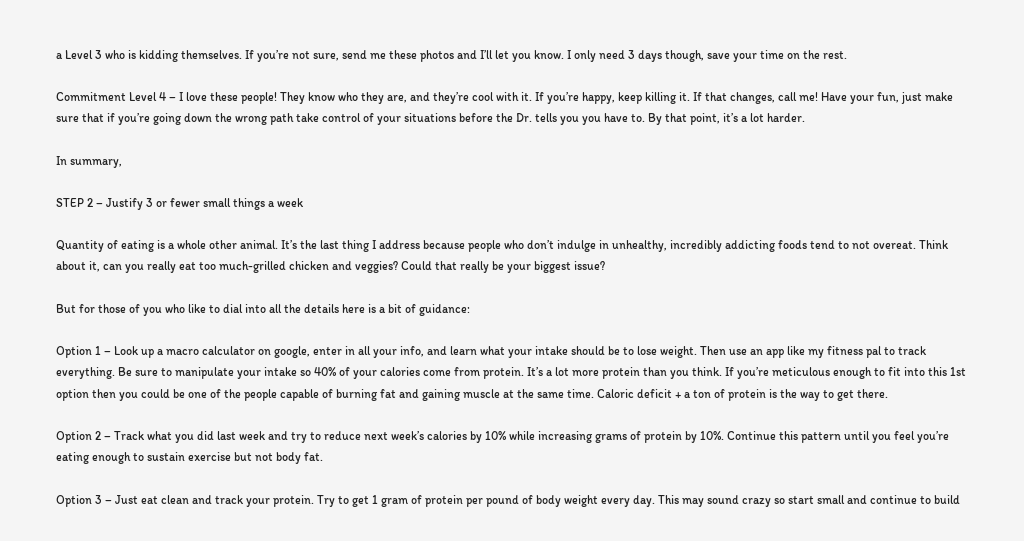a Level 3 who is kidding themselves. If you’re not sure, send me these photos and I’ll let you know. I only need 3 days though, save your time on the rest.

Commitment Level 4 – I love these people! They know who they are, and they’re cool with it. If you’re happy, keep killing it. If that changes, call me! Have your fun, just make sure that if you’re going down the wrong path take control of your situations before the Dr. tells you you have to. By that point, it’s a lot harder.

In summary,

STEP 2 – Justify 3 or fewer small things a week

Quantity of eating is a whole other animal. It’s the last thing I address because people who don’t indulge in unhealthy, incredibly addicting foods tend to not overeat. Think about it, can you really eat too much-grilled chicken and veggies? Could that really be your biggest issue?

But for those of you who like to dial into all the details here is a bit of guidance:

Option 1 – Look up a macro calculator on google, enter in all your info, and learn what your intake should be to lose weight. Then use an app like my fitness pal to track everything. Be sure to manipulate your intake so 40% of your calories come from protein. It’s a lot more protein than you think. If you’re meticulous enough to fit into this 1st option then you could be one of the people capable of burning fat and gaining muscle at the same time. Caloric deficit + a ton of protein is the way to get there.

Option 2 – Track what you did last week and try to reduce next week’s calories by 10% while increasing grams of protein by 10%. Continue this pattern until you feel you’re eating enough to sustain exercise but not body fat.

Option 3 – Just eat clean and track your protein. Try to get 1 gram of protein per pound of body weight every day. This may sound crazy so start small and continue to build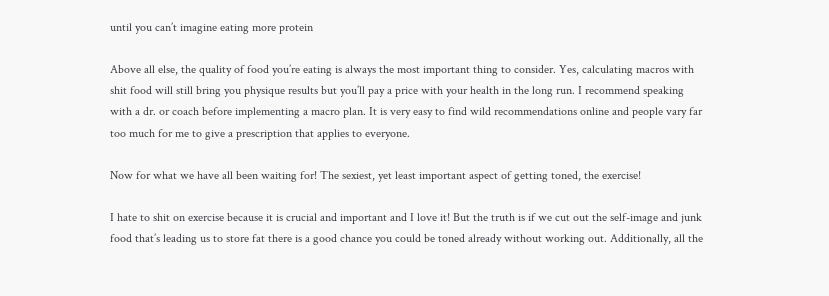until you can’t imagine eating more protein

Above all else, the quality of food you’re eating is always the most important thing to consider. Yes, calculating macros with shit food will still bring you physique results but you’ll pay a price with your health in the long run. I recommend speaking with a dr. or coach before implementing a macro plan. It is very easy to find wild recommendations online and people vary far too much for me to give a prescription that applies to everyone.

Now for what we have all been waiting for! The sexiest, yet least important aspect of getting toned, the exercise!

I hate to shit on exercise because it is crucial and important and I love it! But the truth is if we cut out the self-image and junk food that’s leading us to store fat there is a good chance you could be toned already without working out. Additionally, all the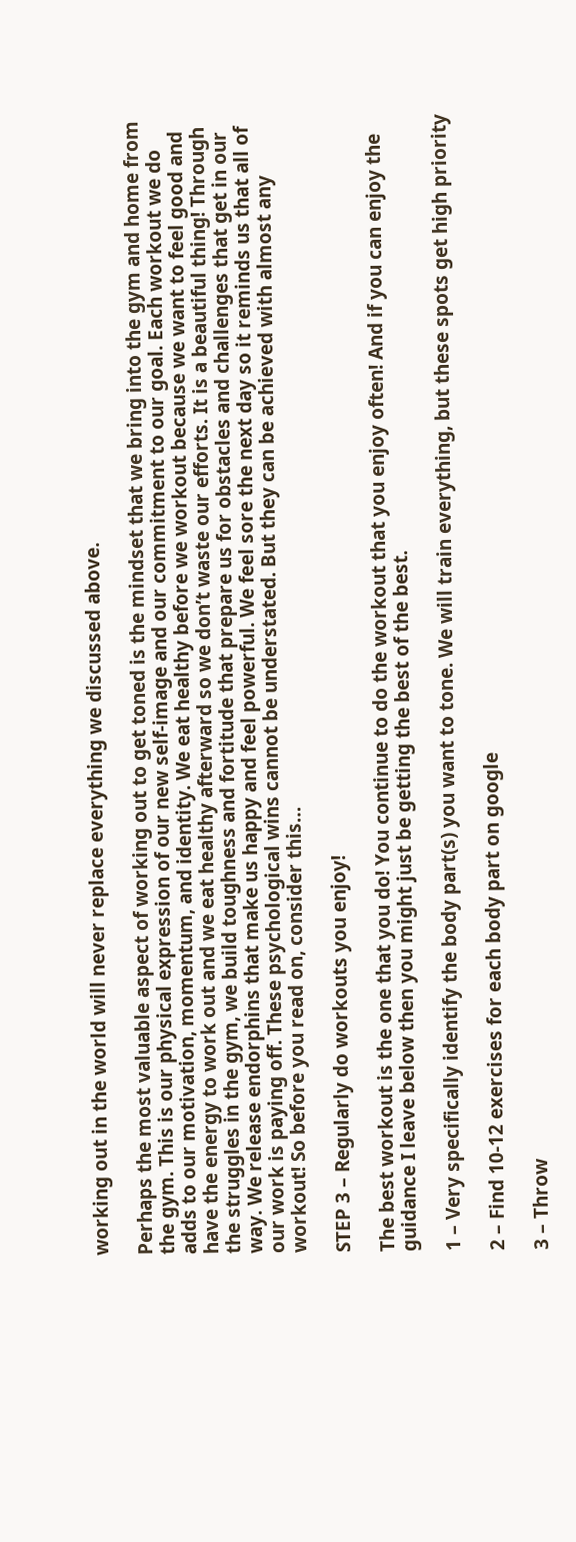working out in the world will never replace everything we discussed above.

Perhaps the most valuable aspect of working out to get toned is the mindset that we bring into the gym and home from the gym. This is our physical expression of our new self-image and our commitment to our goal. Each workout we do adds to our motivation, momentum, and identity. We eat healthy before we workout because we want to feel good and have the energy to work out and we eat healthy afterward so we don’t waste our efforts. It is a beautiful thing! Through the struggles in the gym, we build toughness and fortitude that prepare us for obstacles and challenges that get in our way. We release endorphins that make us happy and feel powerful. We feel sore the next day so it reminds us that all of our work is paying off. These psychological wins cannot be understated. But they can be achieved with almost any workout! So before you read on, consider this…

STEP 3 – Regularly do workouts you enjoy!

The best workout is the one that you do! You continue to do the workout that you enjoy often! And if you can enjoy the guidance I leave below then you might just be getting the best of the best.

1 – Very specifically identify the body part(s) you want to tone. We will train everything, but these spots get high priority

2 – Find 10-12 exercises for each body part on google

3 – Throw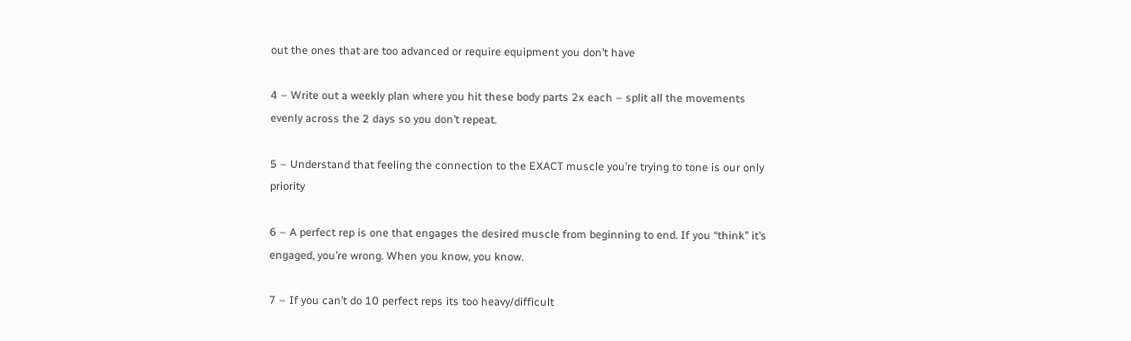out the ones that are too advanced or require equipment you don’t have

4 – Write out a weekly plan where you hit these body parts 2x each – split all the movements evenly across the 2 days so you don’t repeat.

5 – Understand that feeling the connection to the EXACT muscle you’re trying to tone is our only priority

6 – A perfect rep is one that engages the desired muscle from beginning to end. If you “think” it’s engaged, you’re wrong. When you know, you know.

7 – If you can’t do 10 perfect reps its too heavy/difficult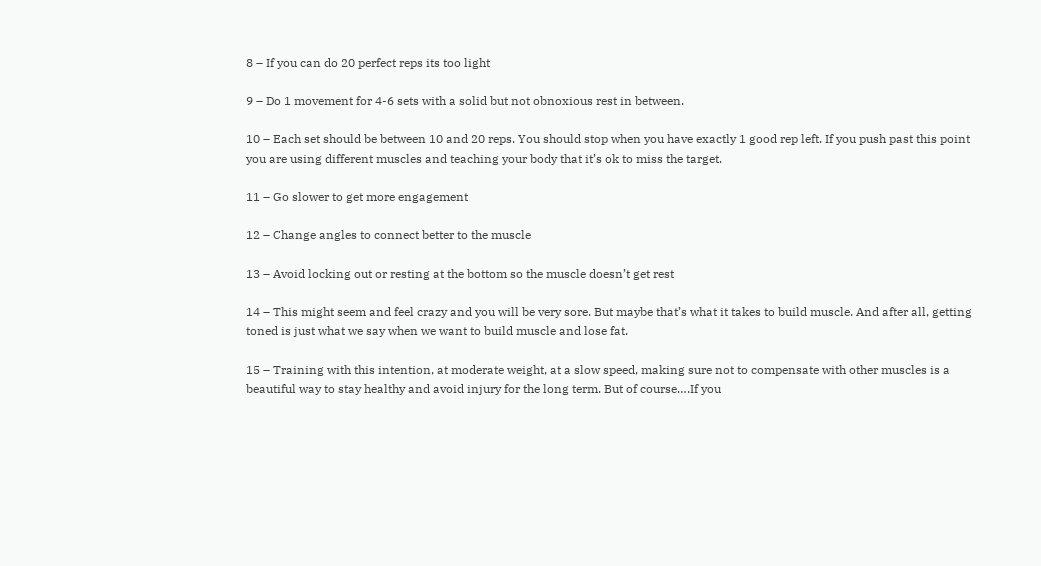8 – If you can do 20 perfect reps its too light

9 – Do 1 movement for 4-6 sets with a solid but not obnoxious rest in between.

10 – Each set should be between 10 and 20 reps. You should stop when you have exactly 1 good rep left. If you push past this point you are using different muscles and teaching your body that it’s ok to miss the target.

11 – Go slower to get more engagement

12 – Change angles to connect better to the muscle

13 – Avoid locking out or resting at the bottom so the muscle doesn’t get rest

14 – This might seem and feel crazy and you will be very sore. But maybe that’s what it takes to build muscle. And after all, getting toned is just what we say when we want to build muscle and lose fat.

15 – Training with this intention, at moderate weight, at a slow speed, making sure not to compensate with other muscles is a beautiful way to stay healthy and avoid injury for the long term. But of course….If you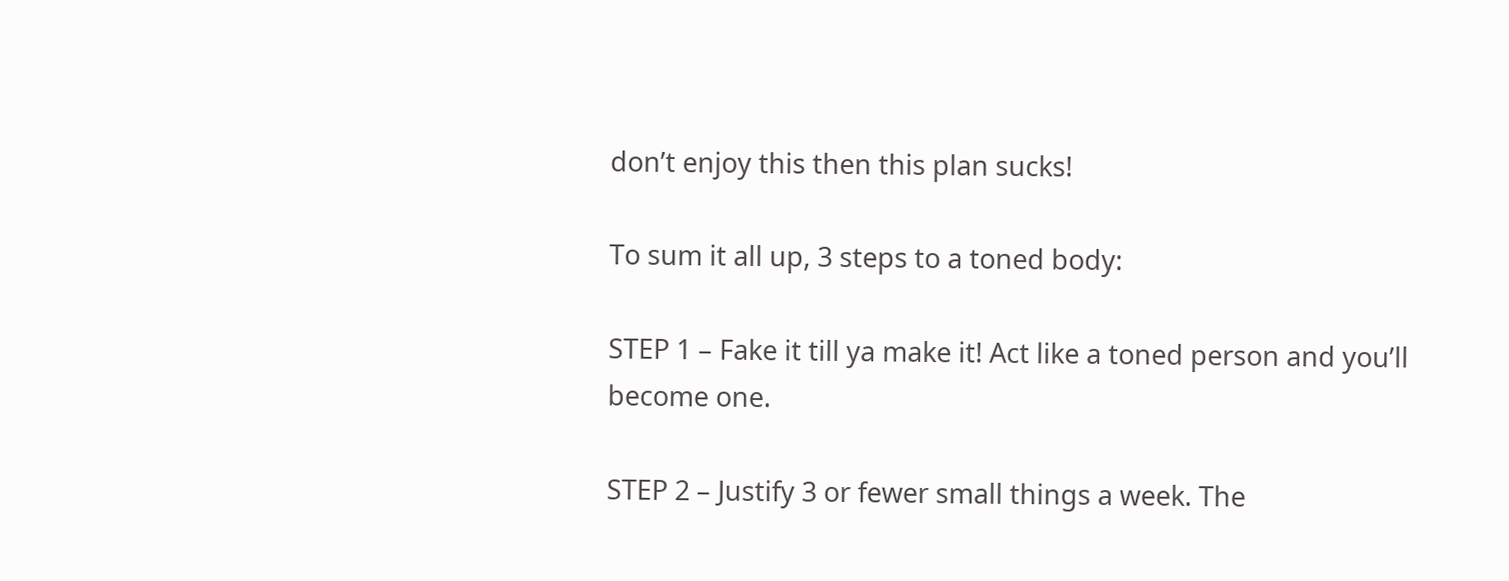don’t enjoy this then this plan sucks!

To sum it all up, 3 steps to a toned body:

STEP 1 – Fake it till ya make it! Act like a toned person and you’ll become one.

STEP 2 – Justify 3 or fewer small things a week. The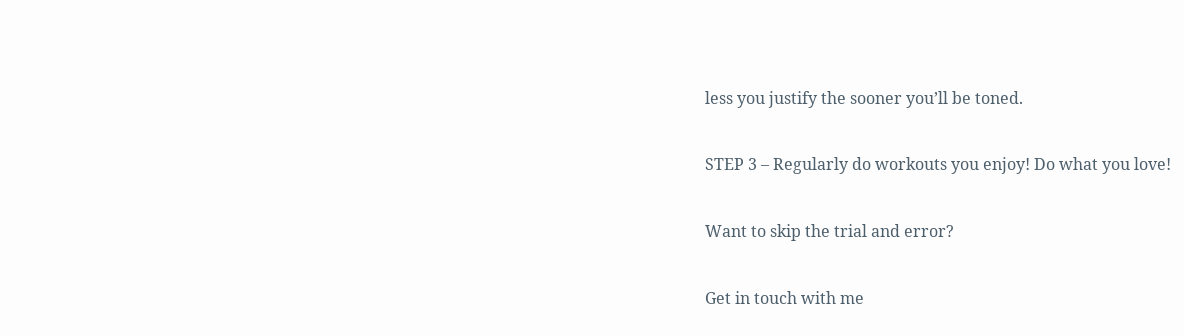less you justify the sooner you’ll be toned.

STEP 3 – Regularly do workouts you enjoy! Do what you love!

Want to skip the trial and error?

Get in touch with me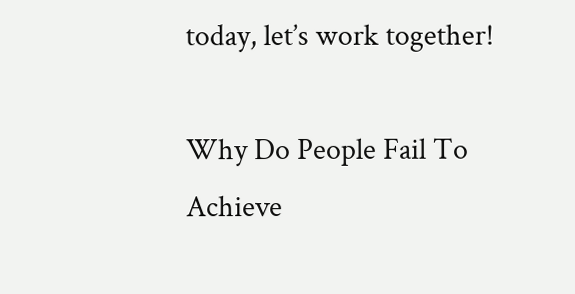today, let’s work together!

Why Do People Fail To Achieve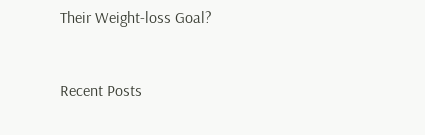Their Weight-loss Goal?


Recent Posts